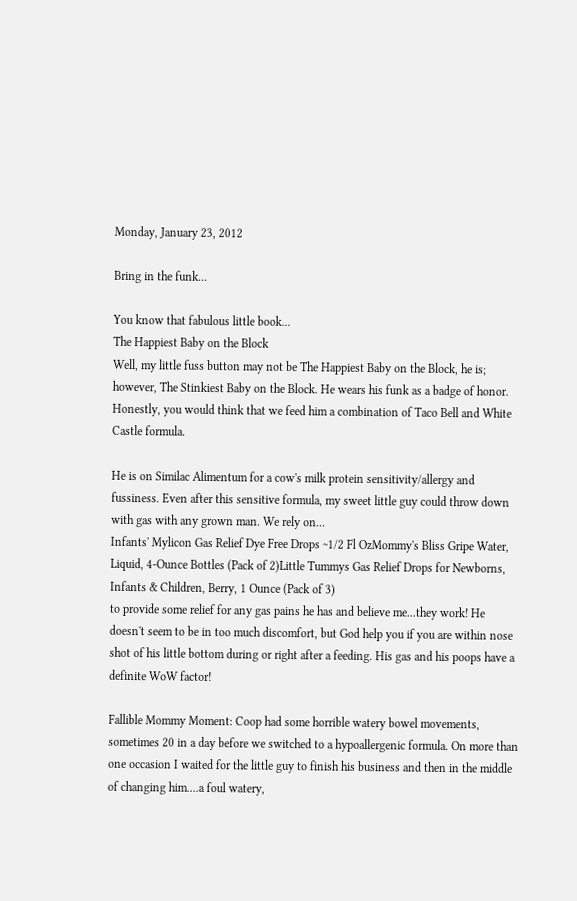Monday, January 23, 2012

Bring in the funk...

You know that fabulous little book...
The Happiest Baby on the Block
Well, my little fuss button may not be The Happiest Baby on the Block, he is; however, The Stinkiest Baby on the Block. He wears his funk as a badge of honor. Honestly, you would think that we feed him a combination of Taco Bell and White Castle formula.

He is on Similac Alimentum for a cow's milk protein sensitivity/allergy and fussiness. Even after this sensitive formula, my sweet little guy could throw down with gas with any grown man. We rely on...
Infants' Mylicon Gas Relief Dye Free Drops ~1/2 Fl OzMommy's Bliss Gripe Water, Liquid, 4-Ounce Bottles (Pack of 2)Little Tummys Gas Relief Drops for Newborns, Infants & Children, Berry, 1 Ounce (Pack of 3)
to provide some relief for any gas pains he has and believe me...they work! He doesn't seem to be in too much discomfort, but God help you if you are within nose shot of his little bottom during or right after a feeding. His gas and his poops have a definite WoW factor!

Fallible Mommy Moment: Coop had some horrible watery bowel movements, sometimes 20 in a day before we switched to a hypoallergenic formula. On more than one occasion I waited for the little guy to finish his business and then in the middle of changing him....a foul watery,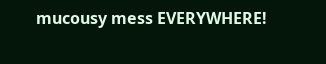mucousy mess EVERYWHERE!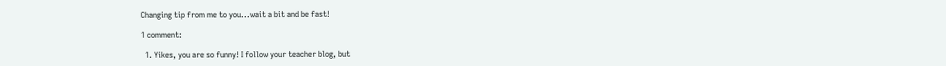Changing tip from me to you...wait a bit and be fast!

1 comment:

  1. Yikes, you are so funny! I follow your teacher blog, but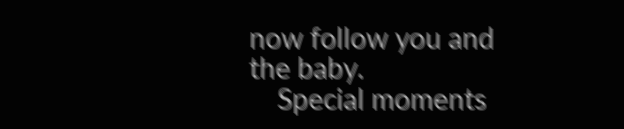now follow you and the baby.
    Special moments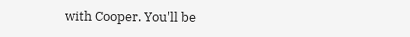with Cooper. You'll be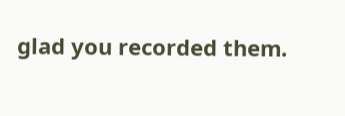glad you recorded them.